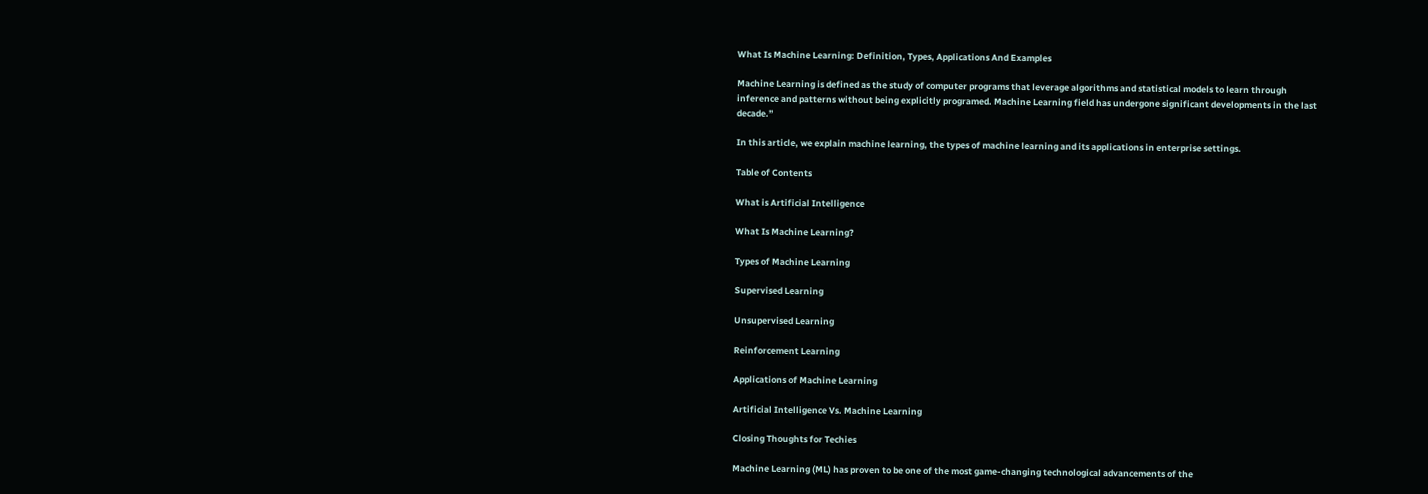What Is Machine Learning: Definition, Types, Applications And Examples

Machine Learning is defined as the study of computer programs that leverage algorithms and statistical models to learn through inference and patterns without being explicitly programed. Machine Learning field has undergone significant developments in the last decade.”

In this article, we explain machine learning, the types of machine learning and its applications in enterprise settings.

Table of Contents

What is Artificial Intelligence

What Is Machine Learning?

Types of Machine Learning

Supervised Learning

Unsupervised Learning

Reinforcement Learning

Applications of Machine Learning

Artificial Intelligence Vs. Machine Learning

Closing Thoughts for Techies

Machine Learning (ML) has proven to be one of the most game-changing technological advancements of the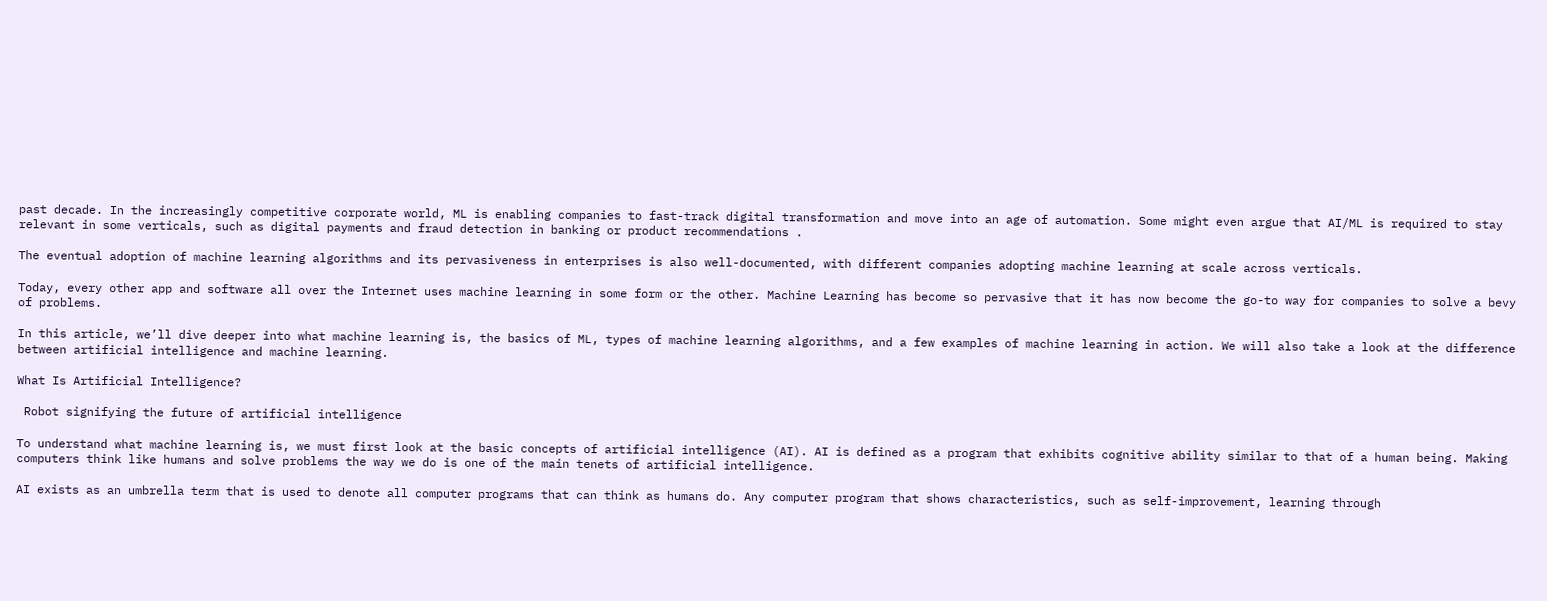past decade. In the increasingly competitive corporate world, ML is enabling companies to fast-track digital transformation and move into an age of automation. Some might even argue that AI/ML is required to stay relevant in some verticals, such as digital payments and fraud detection in banking or product recommendations .

The eventual adoption of machine learning algorithms and its pervasiveness in enterprises is also well-documented, with different companies adopting machine learning at scale across verticals.

Today, every other app and software all over the Internet uses machine learning in some form or the other. Machine Learning has become so pervasive that it has now become the go-to way for companies to solve a bevy of problems.

In this article, we’ll dive deeper into what machine learning is, the basics of ML, types of machine learning algorithms, and a few examples of machine learning in action. We will also take a look at the difference between artificial intelligence and machine learning.

What Is Artificial Intelligence?

 Robot signifying the future of artificial intelligence

To understand what machine learning is, we must first look at the basic concepts of artificial intelligence (AI). AI is defined as a program that exhibits cognitive ability similar to that of a human being. Making computers think like humans and solve problems the way we do is one of the main tenets of artificial intelligence.

AI exists as an umbrella term that is used to denote all computer programs that can think as humans do. Any computer program that shows characteristics, such as self-improvement, learning through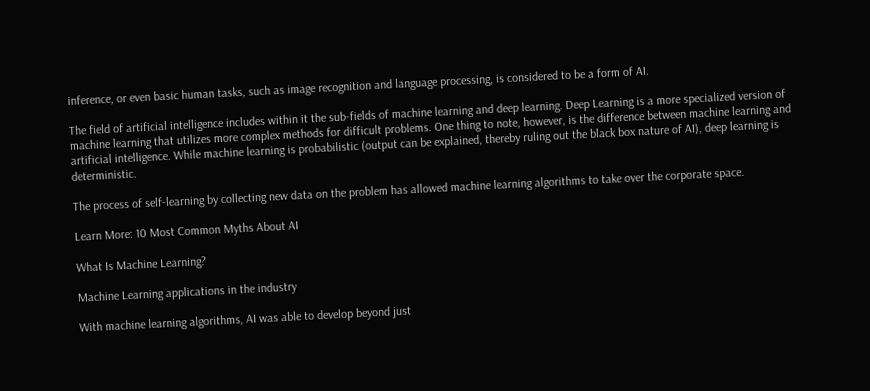inference, or even basic human tasks, such as image recognition and language processing, is considered to be a form of AI.

The field of artificial intelligence includes within it the sub-fields of machine learning and deep learning. Deep Learning is a more specialized version of machine learning that utilizes more complex methods for difficult problems. One thing to note, however, is the difference between machine learning and artificial intelligence. While machine learning is probabilistic (output can be explained, thereby ruling out the black box nature of AI), deep learning is deterministic.

The process of self-learning by collecting new data on the problem has allowed machine learning algorithms to take over the corporate space.

Learn More: 10 Most Common Myths About AI

What Is Machine Learning?

Machine Learning applications in the industry

With machine learning algorithms, AI was able to develop beyond just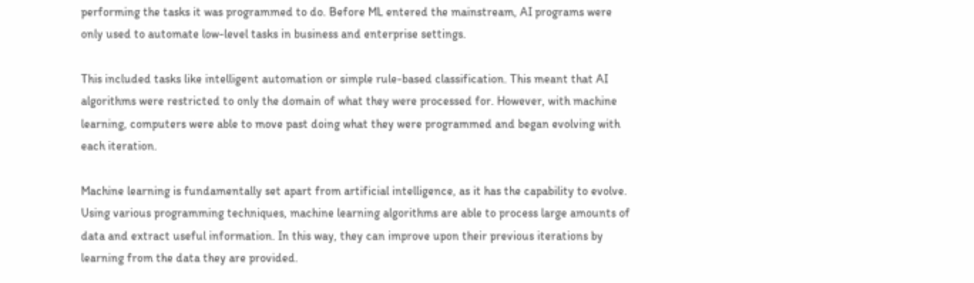performing the tasks it was programmed to do. Before ML entered the mainstream, AI programs were only used to automate low-level tasks in business and enterprise settings.

This included tasks like intelligent automation or simple rule-based classification. This meant that AI algorithms were restricted to only the domain of what they were processed for. However, with machine learning, computers were able to move past doing what they were programmed and began evolving with each iteration.

Machine learning is fundamentally set apart from artificial intelligence, as it has the capability to evolve. Using various programming techniques, machine learning algorithms are able to process large amounts of data and extract useful information. In this way, they can improve upon their previous iterations by learning from the data they are provided.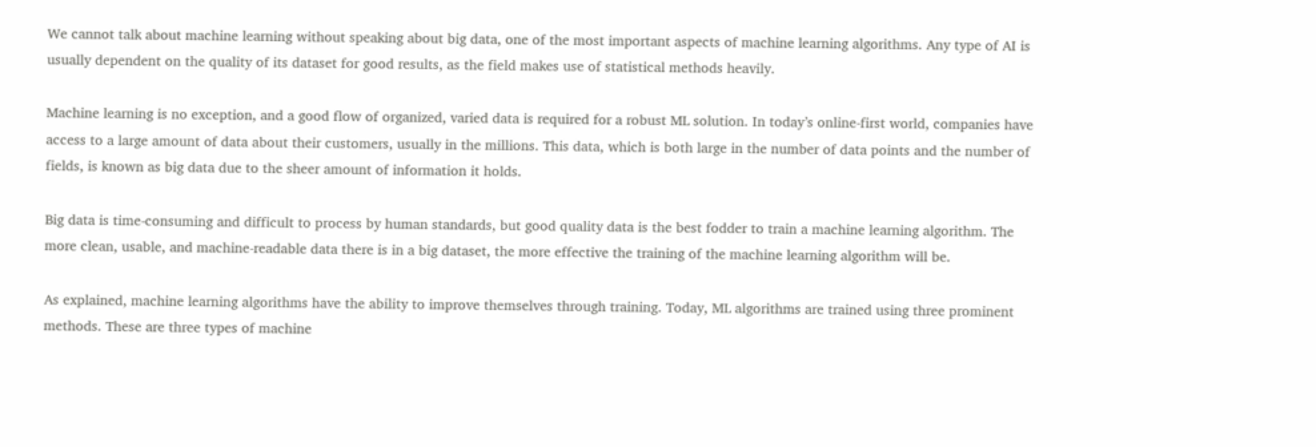We cannot talk about machine learning without speaking about big data, one of the most important aspects of machine learning algorithms. Any type of AI is usually dependent on the quality of its dataset for good results, as the field makes use of statistical methods heavily.

Machine learning is no exception, and a good flow of organized, varied data is required for a robust ML solution. In today’s online-first world, companies have access to a large amount of data about their customers, usually in the millions. This data, which is both large in the number of data points and the number of fields, is known as big data due to the sheer amount of information it holds.

Big data is time-consuming and difficult to process by human standards, but good quality data is the best fodder to train a machine learning algorithm. The more clean, usable, and machine-readable data there is in a big dataset, the more effective the training of the machine learning algorithm will be.

As explained, machine learning algorithms have the ability to improve themselves through training. Today, ML algorithms are trained using three prominent methods. These are three types of machine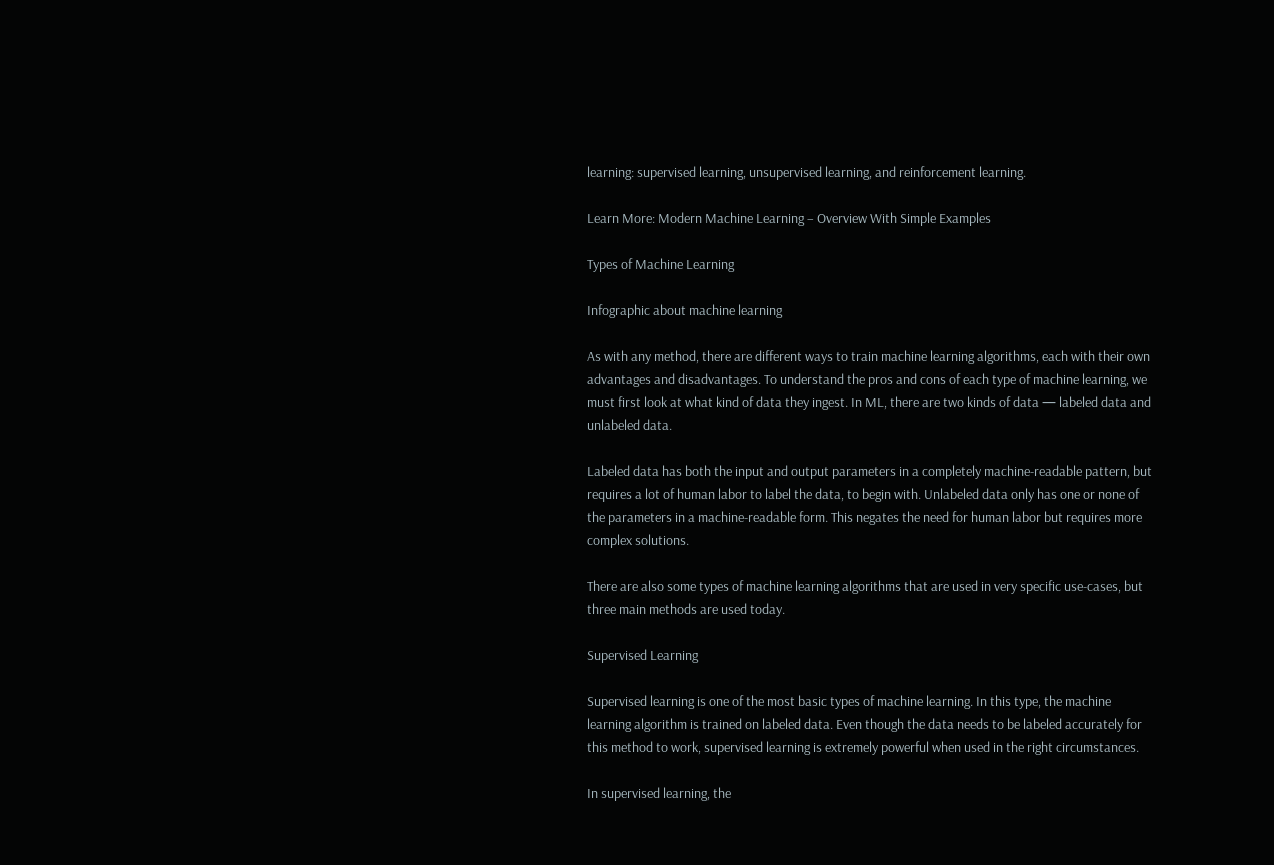learning: supervised learning, unsupervised learning, and reinforcement learning.

Learn More: Modern Machine Learning – Overview With Simple Examples

Types of Machine Learning

Infographic about machine learning

As with any method, there are different ways to train machine learning algorithms, each with their own advantages and disadvantages. To understand the pros and cons of each type of machine learning, we must first look at what kind of data they ingest. In ML, there are two kinds of data — labeled data and unlabeled data.

Labeled data has both the input and output parameters in a completely machine-readable pattern, but requires a lot of human labor to label the data, to begin with. Unlabeled data only has one or none of the parameters in a machine-readable form. This negates the need for human labor but requires more complex solutions.

There are also some types of machine learning algorithms that are used in very specific use-cases, but three main methods are used today.

Supervised Learning

Supervised learning is one of the most basic types of machine learning. In this type, the machine learning algorithm is trained on labeled data. Even though the data needs to be labeled accurately for this method to work, supervised learning is extremely powerful when used in the right circumstances.

In supervised learning, the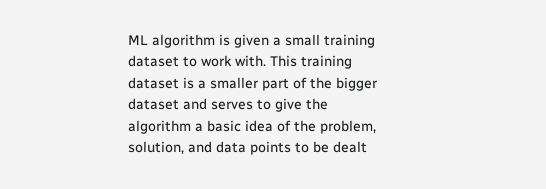ML algorithm is given a small training dataset to work with. This training dataset is a smaller part of the bigger dataset and serves to give the algorithm a basic idea of the problem, solution, and data points to be dealt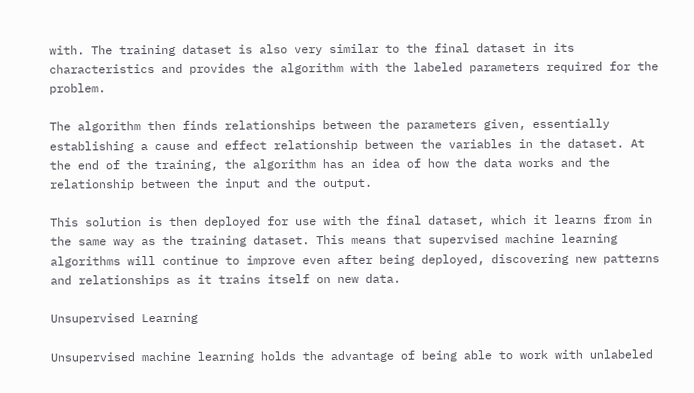with. The training dataset is also very similar to the final dataset in its characteristics and provides the algorithm with the labeled parameters required for the problem.

The algorithm then finds relationships between the parameters given, essentially establishing a cause and effect relationship between the variables in the dataset. At the end of the training, the algorithm has an idea of how the data works and the relationship between the input and the output.

This solution is then deployed for use with the final dataset, which it learns from in the same way as the training dataset. This means that supervised machine learning algorithms will continue to improve even after being deployed, discovering new patterns and relationships as it trains itself on new data.

Unsupervised Learning

Unsupervised machine learning holds the advantage of being able to work with unlabeled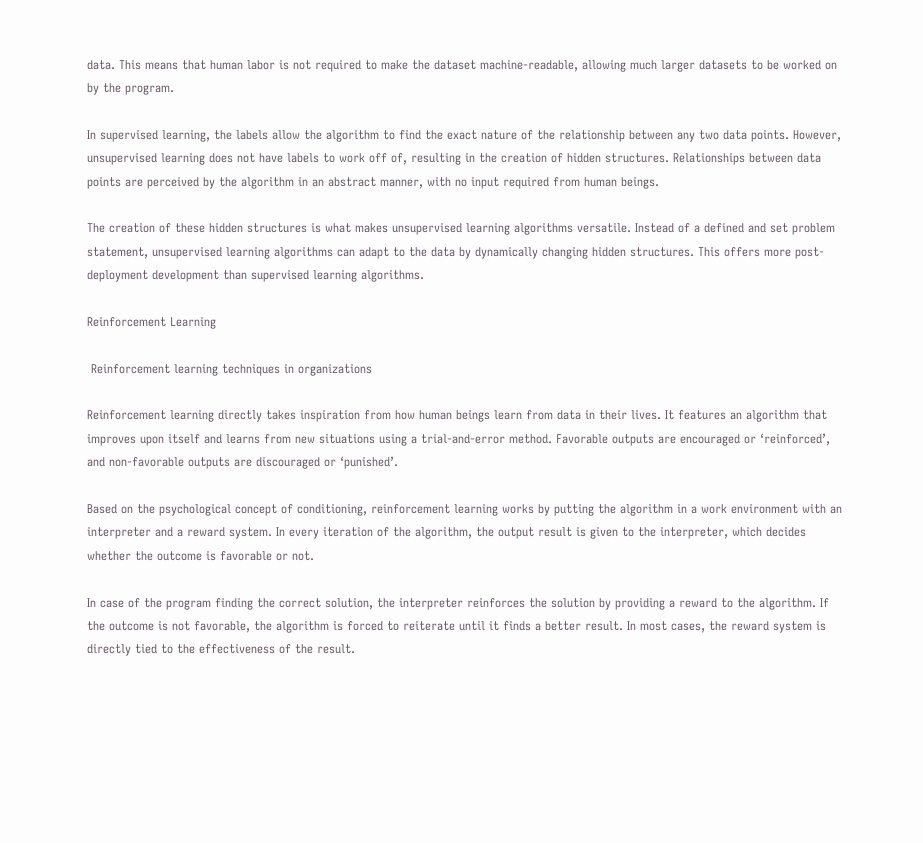data. This means that human labor is not required to make the dataset machine-readable, allowing much larger datasets to be worked on by the program.

In supervised learning, the labels allow the algorithm to find the exact nature of the relationship between any two data points. However, unsupervised learning does not have labels to work off of, resulting in the creation of hidden structures. Relationships between data points are perceived by the algorithm in an abstract manner, with no input required from human beings.

The creation of these hidden structures is what makes unsupervised learning algorithms versatile. Instead of a defined and set problem statement, unsupervised learning algorithms can adapt to the data by dynamically changing hidden structures. This offers more post-deployment development than supervised learning algorithms.

Reinforcement Learning

 Reinforcement learning techniques in organizations

Reinforcement learning directly takes inspiration from how human beings learn from data in their lives. It features an algorithm that improves upon itself and learns from new situations using a trial-and-error method. Favorable outputs are encouraged or ‘reinforced’, and non-favorable outputs are discouraged or ‘punished’.

Based on the psychological concept of conditioning, reinforcement learning works by putting the algorithm in a work environment with an interpreter and a reward system. In every iteration of the algorithm, the output result is given to the interpreter, which decides whether the outcome is favorable or not.

In case of the program finding the correct solution, the interpreter reinforces the solution by providing a reward to the algorithm. If the outcome is not favorable, the algorithm is forced to reiterate until it finds a better result. In most cases, the reward system is directly tied to the effectiveness of the result.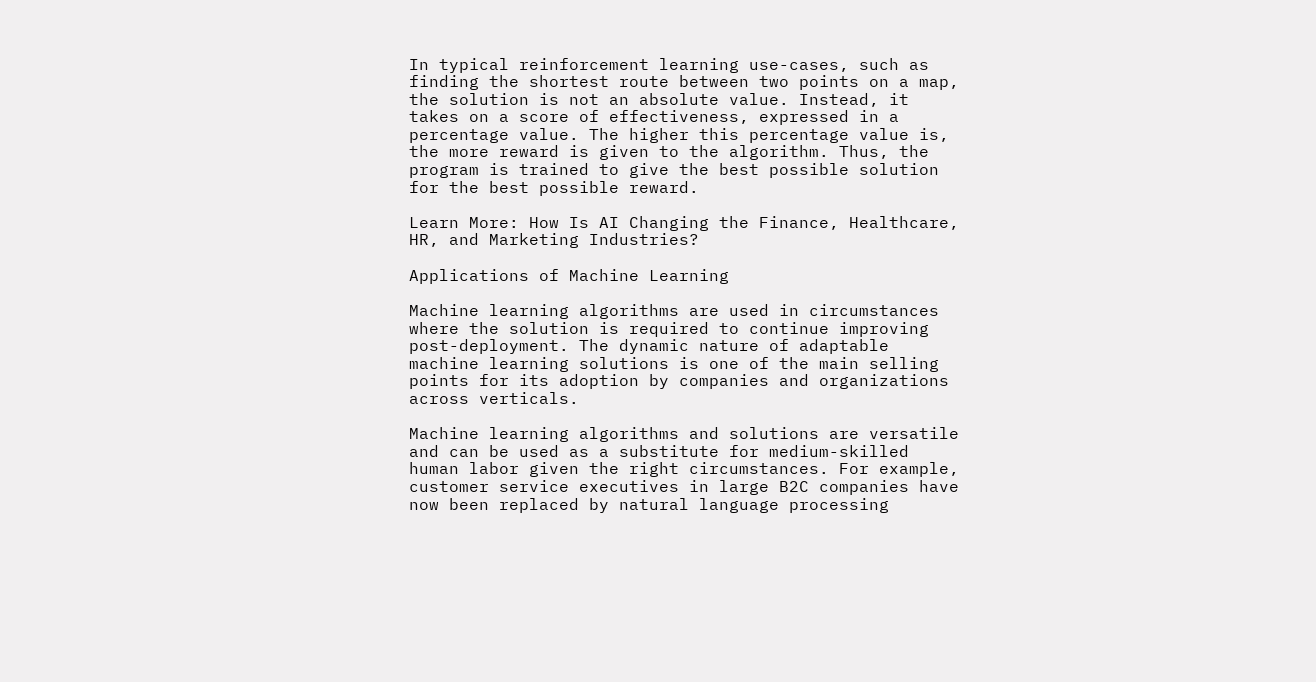In typical reinforcement learning use-cases, such as finding the shortest route between two points on a map, the solution is not an absolute value. Instead, it takes on a score of effectiveness, expressed in a percentage value. The higher this percentage value is, the more reward is given to the algorithm. Thus, the program is trained to give the best possible solution for the best possible reward.

Learn More: How Is AI Changing the Finance, Healthcare, HR, and Marketing Industries?

Applications of Machine Learning

Machine learning algorithms are used in circumstances where the solution is required to continue improving post-deployment. The dynamic nature of adaptable machine learning solutions is one of the main selling points for its adoption by companies and organizations across verticals.

Machine learning algorithms and solutions are versatile and can be used as a substitute for medium-skilled human labor given the right circumstances. For example, customer service executives in large B2C companies have now been replaced by natural language processing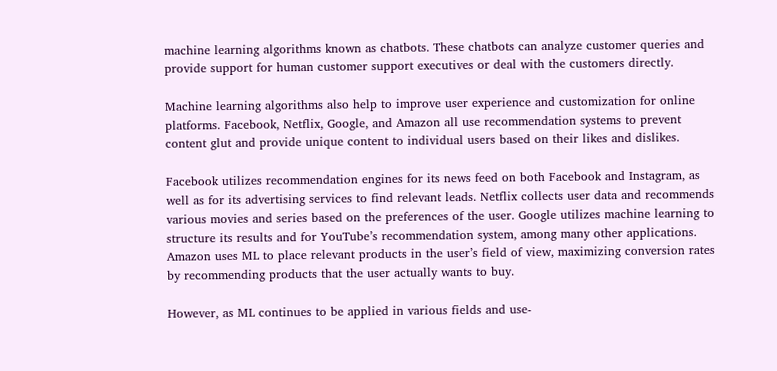machine learning algorithms known as chatbots. These chatbots can analyze customer queries and provide support for human customer support executives or deal with the customers directly.

Machine learning algorithms also help to improve user experience and customization for online platforms. Facebook, Netflix, Google, and Amazon all use recommendation systems to prevent content glut and provide unique content to individual users based on their likes and dislikes.

Facebook utilizes recommendation engines for its news feed on both Facebook and Instagram, as well as for its advertising services to find relevant leads. Netflix collects user data and recommends various movies and series based on the preferences of the user. Google utilizes machine learning to structure its results and for YouTube’s recommendation system, among many other applications. Amazon uses ML to place relevant products in the user’s field of view, maximizing conversion rates by recommending products that the user actually wants to buy.

However, as ML continues to be applied in various fields and use-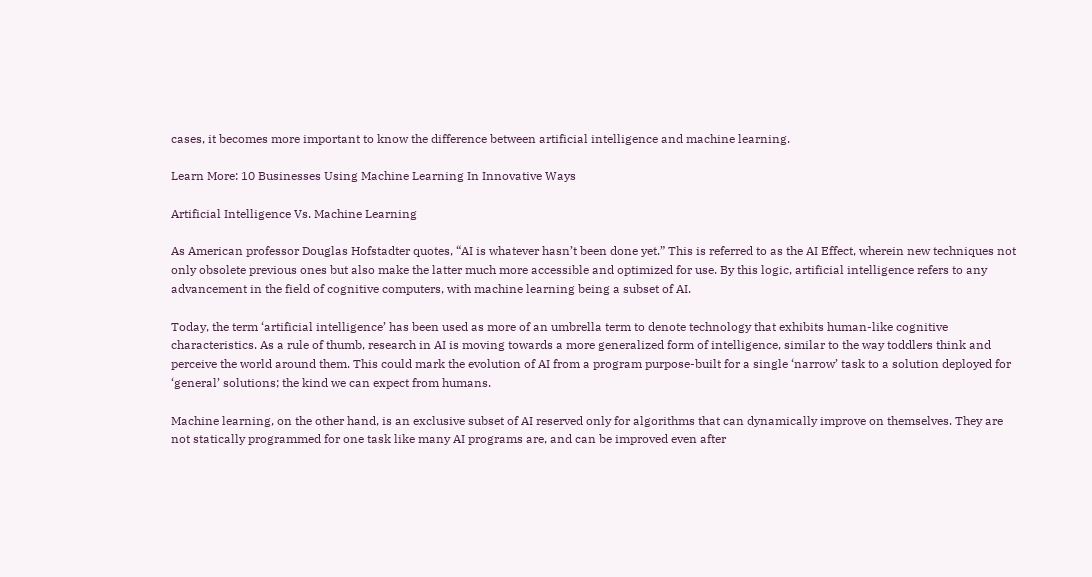cases, it becomes more important to know the difference between artificial intelligence and machine learning.

Learn More: 10 Businesses Using Machine Learning In Innovative Ways

Artificial Intelligence Vs. Machine Learning

As American professor Douglas Hofstadter quotes, “AI is whatever hasn’t been done yet.” This is referred to as the AI Effect, wherein new techniques not only obsolete previous ones but also make the latter much more accessible and optimized for use. By this logic, artificial intelligence refers to any advancement in the field of cognitive computers, with machine learning being a subset of AI.

Today, the term ‘artificial intelligence’ has been used as more of an umbrella term to denote technology that exhibits human-like cognitive characteristics. As a rule of thumb, research in AI is moving towards a more generalized form of intelligence, similar to the way toddlers think and perceive the world around them. This could mark the evolution of AI from a program purpose-built for a single ‘narrow’ task to a solution deployed for ‘general’ solutions; the kind we can expect from humans.

Machine learning, on the other hand, is an exclusive subset of AI reserved only for algorithms that can dynamically improve on themselves. They are not statically programmed for one task like many AI programs are, and can be improved even after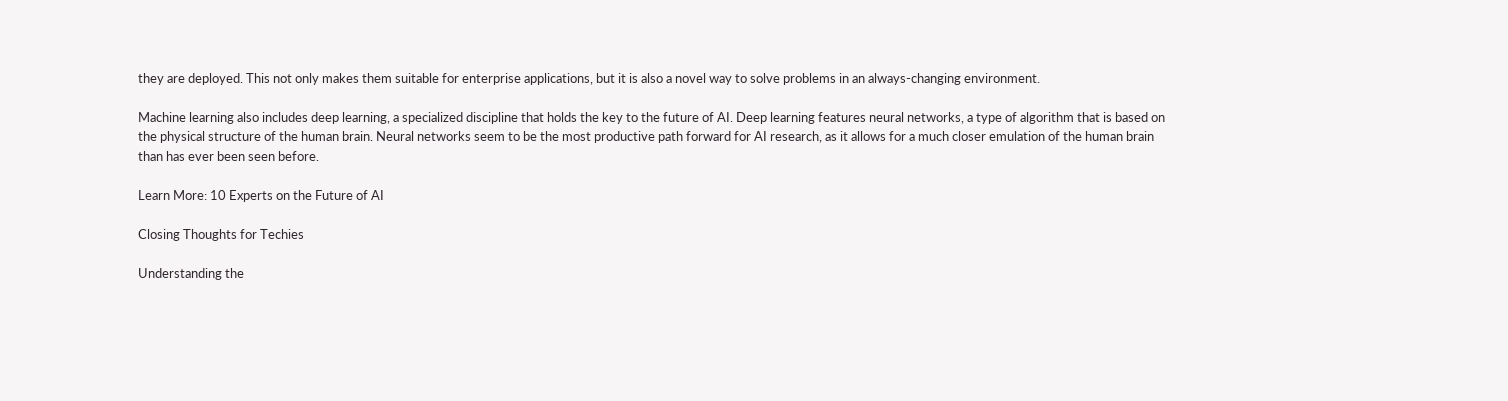they are deployed. This not only makes them suitable for enterprise applications, but it is also a novel way to solve problems in an always-changing environment.

Machine learning also includes deep learning, a specialized discipline that holds the key to the future of AI. Deep learning features neural networks, a type of algorithm that is based on the physical structure of the human brain. Neural networks seem to be the most productive path forward for AI research, as it allows for a much closer emulation of the human brain than has ever been seen before.

Learn More: 10 Experts on the Future of AI

Closing Thoughts for Techies

Understanding the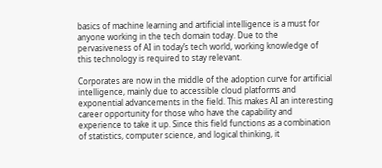basics of machine learning and artificial intelligence is a must for anyone working in the tech domain today. Due to the pervasiveness of AI in today’s tech world, working knowledge of this technology is required to stay relevant.

Corporates are now in the middle of the adoption curve for artificial intelligence, mainly due to accessible cloud platforms and exponential advancements in the field. This makes AI an interesting career opportunity for those who have the capability and experience to take it up. Since this field functions as a combination of statistics, computer science, and logical thinking, it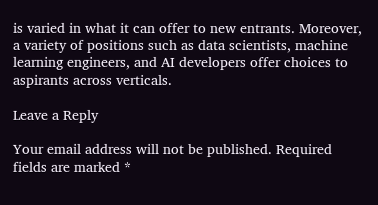is varied in what it can offer to new entrants. Moreover, a variety of positions such as data scientists, machine learning engineers, and AI developers offer choices to aspirants across verticals.

Leave a Reply

Your email address will not be published. Required fields are marked *